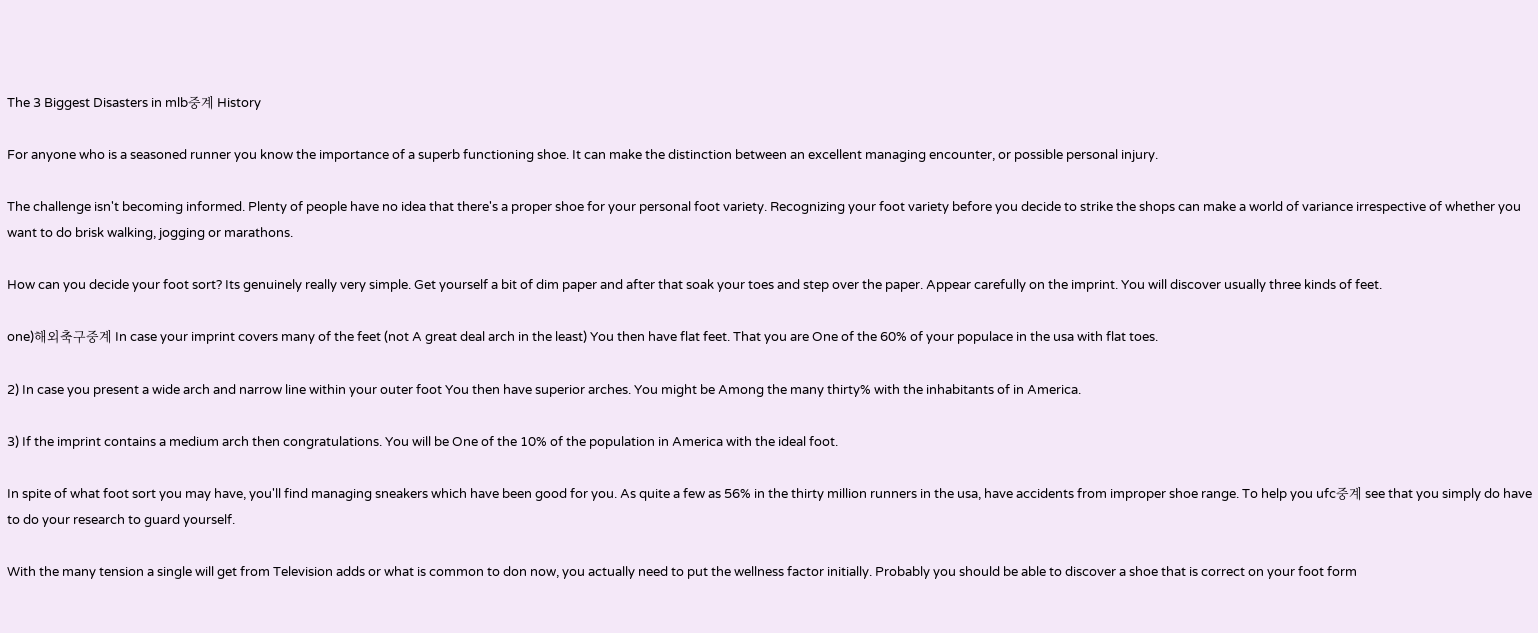The 3 Biggest Disasters in mlb중계 History

For anyone who is a seasoned runner you know the importance of a superb functioning shoe. It can make the distinction between an excellent managing encounter, or possible personal injury.

The challenge isn't becoming informed. Plenty of people have no idea that there's a proper shoe for your personal foot variety. Recognizing your foot variety before you decide to strike the shops can make a world of variance irrespective of whether you want to do brisk walking, jogging or marathons.

How can you decide your foot sort? Its genuinely really very simple. Get yourself a bit of dim paper and after that soak your toes and step over the paper. Appear carefully on the imprint. You will discover usually three kinds of feet.

one)해외축구중계 In case your imprint covers many of the feet (not A great deal arch in the least) You then have flat feet. That you are One of the 60% of your populace in the usa with flat toes.

2) In case you present a wide arch and narrow line within your outer foot You then have superior arches. You might be Among the many thirty% with the inhabitants of in America.

3) If the imprint contains a medium arch then congratulations. You will be One of the 10% of the population in America with the ideal foot.

In spite of what foot sort you may have, you'll find managing sneakers which have been good for you. As quite a few as 56% in the thirty million runners in the usa, have accidents from improper shoe range. To help you ufc중계 see that you simply do have to do your research to guard yourself.

With the many tension a single will get from Television adds or what is common to don now, you actually need to put the wellness factor initially. Probably you should be able to discover a shoe that is correct on your foot form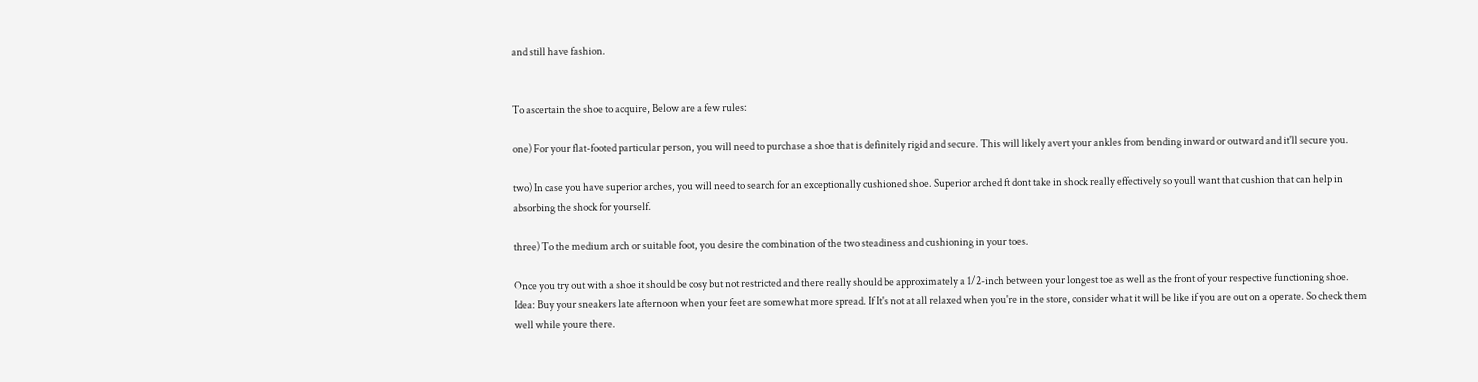and still have fashion.


To ascertain the shoe to acquire, Below are a few rules:

one) For your flat-footed particular person, you will need to purchase a shoe that is definitely rigid and secure. This will likely avert your ankles from bending inward or outward and it'll secure you.

two) In case you have superior arches, you will need to search for an exceptionally cushioned shoe. Superior arched ft dont take in shock really effectively so youll want that cushion that can help in absorbing the shock for yourself.

three) To the medium arch or suitable foot, you desire the combination of the two steadiness and cushioning in your toes.

Once you try out with a shoe it should be cosy but not restricted and there really should be approximately a 1/2-inch between your longest toe as well as the front of your respective functioning shoe. Idea: Buy your sneakers late afternoon when your feet are somewhat more spread. If It's not at all relaxed when you're in the store, consider what it will be like if you are out on a operate. So check them well while youre there.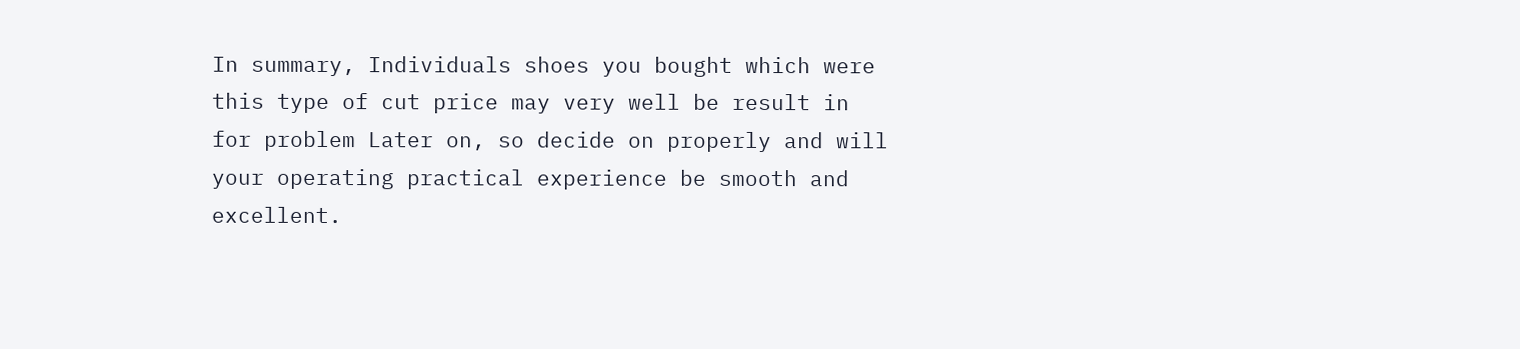In summary, Individuals shoes you bought which were this type of cut price may very well be result in for problem Later on, so decide on properly and will your operating practical experience be smooth and excellent.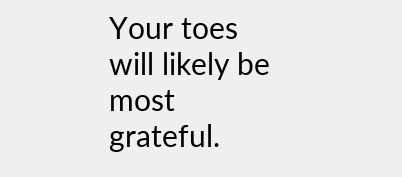Your toes will likely be most grateful.